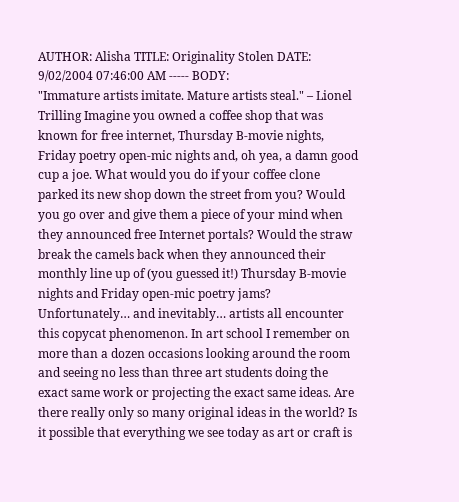AUTHOR: Alisha TITLE: Originality Stolen DATE: 9/02/2004 07:46:00 AM ----- BODY:
"Immature artists imitate. Mature artists steal." – Lionel Trilling Imagine you owned a coffee shop that was known for free internet, Thursday B-movie nights, Friday poetry open-mic nights and, oh yea, a damn good cup a joe. What would you do if your coffee clone parked its new shop down the street from you? Would you go over and give them a piece of your mind when they announced free Internet portals? Would the straw break the camels back when they announced their monthly line up of (you guessed it!) Thursday B-movie nights and Friday open-mic poetry jams? Unfortunately… and inevitably… artists all encounter this copycat phenomenon. In art school I remember on more than a dozen occasions looking around the room and seeing no less than three art students doing the exact same work or projecting the exact same ideas. Are there really only so many original ideas in the world? Is it possible that everything we see today as art or craft is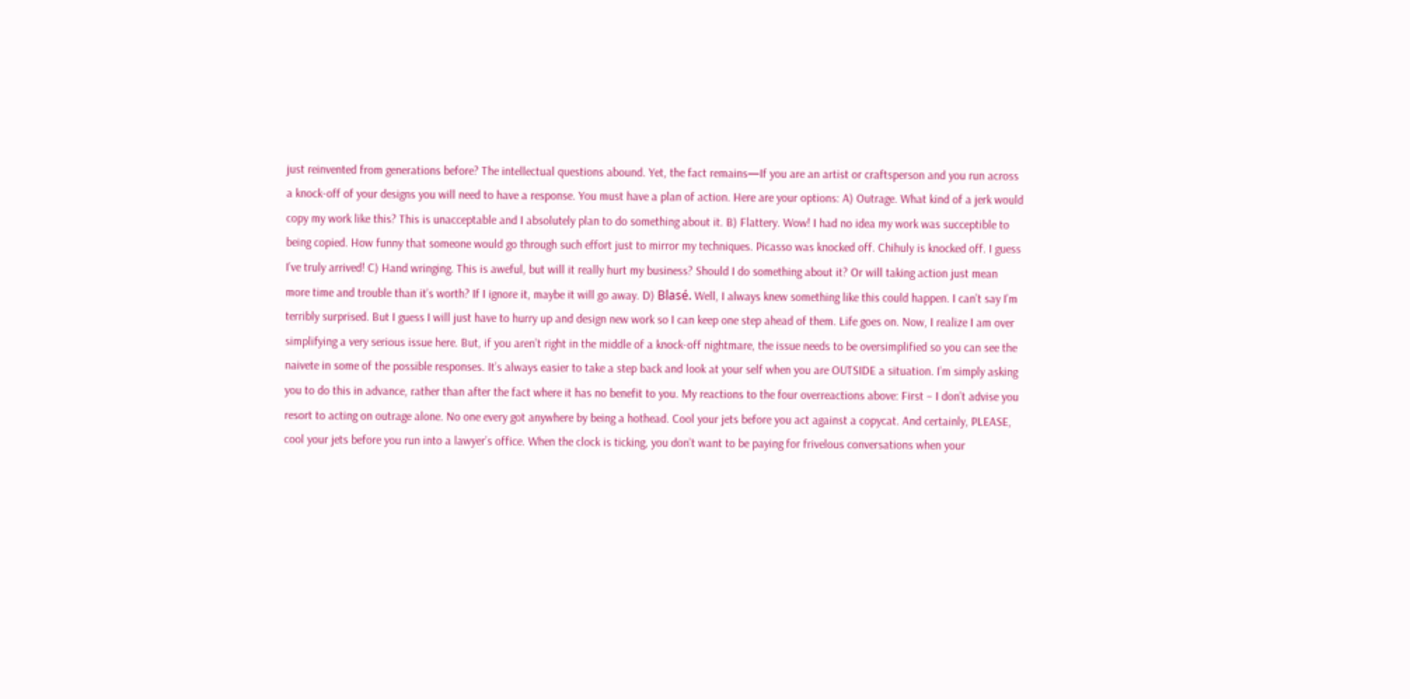just reinvented from generations before? The intellectual questions abound. Yet, the fact remains—If you are an artist or craftsperson and you run across a knock-off of your designs you will need to have a response. You must have a plan of action. Here are your options: A) Outrage. What kind of a jerk would copy my work like this? This is unacceptable and I absolutely plan to do something about it. B) Flattery. Wow! I had no idea my work was succeptible to being copied. How funny that someone would go through such effort just to mirror my techniques. Picasso was knocked off. Chihuly is knocked off. I guess I’ve truly arrived! C) Hand wringing. This is aweful, but will it really hurt my business? Should I do something about it? Or will taking action just mean more time and trouble than it’s worth? If I ignore it, maybe it will go away. D) Blasé. Well, I always knew something like this could happen. I can’t say I’m terribly surprised. But I guess I will just have to hurry up and design new work so I can keep one step ahead of them. Life goes on. Now, I realize I am over simplifying a very serious issue here. But, if you aren’t right in the middle of a knock-off nightmare, the issue needs to be oversimplified so you can see the naivete in some of the possible responses. It’s always easier to take a step back and look at your self when you are OUTSIDE a situation. I’m simply asking you to do this in advance, rather than after the fact where it has no benefit to you. My reactions to the four overreactions above: First – I don’t advise you resort to acting on outrage alone. No one every got anywhere by being a hothead. Cool your jets before you act against a copycat. And certainly, PLEASE, cool your jets before you run into a lawyer’s office. When the clock is ticking, you don’t want to be paying for frivelous conversations when your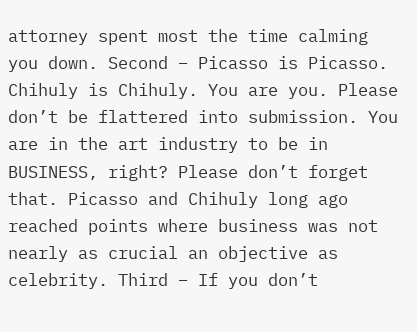attorney spent most the time calming you down. Second – Picasso is Picasso. Chihuly is Chihuly. You are you. Please don’t be flattered into submission. You are in the art industry to be in BUSINESS, right? Please don’t forget that. Picasso and Chihuly long ago reached points where business was not nearly as crucial an objective as celebrity. Third – If you don’t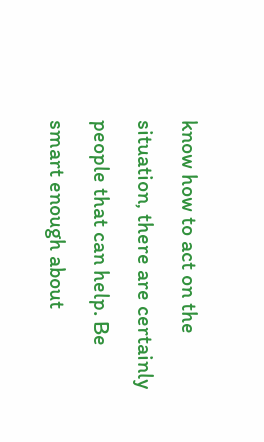know how to act on the situation, there are certainly people that can help. Be smart enough about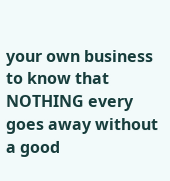your own business to know that NOTHING every goes away without a good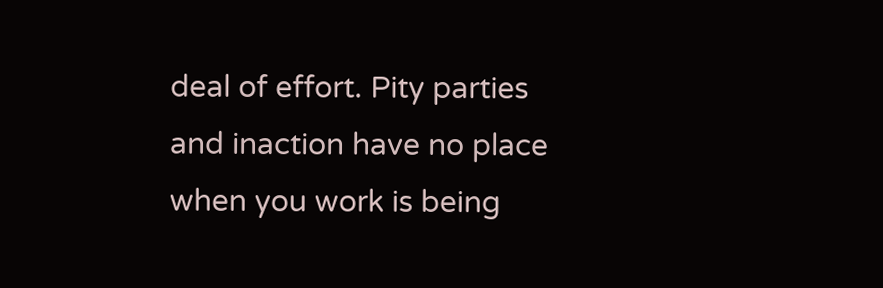deal of effort. Pity parties and inaction have no place when you work is being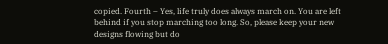copied. Fourth – Yes, life truly does always march on. You are left behind if you stop marching too long. So, please keep your new designs flowing but do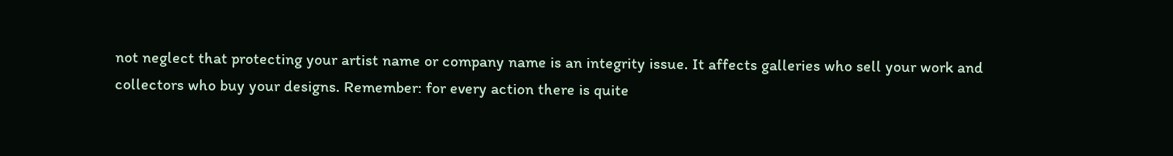not neglect that protecting your artist name or company name is an integrity issue. It affects galleries who sell your work and collectors who buy your designs. Remember: for every action there is quite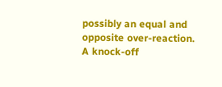possibly an equal and opposite over-reaction. A knock-off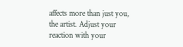affects more than just you, the artist. Adjust your reaction with your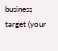business target (your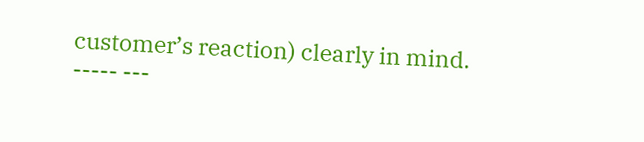customer’s reaction) clearly in mind.
----- ---